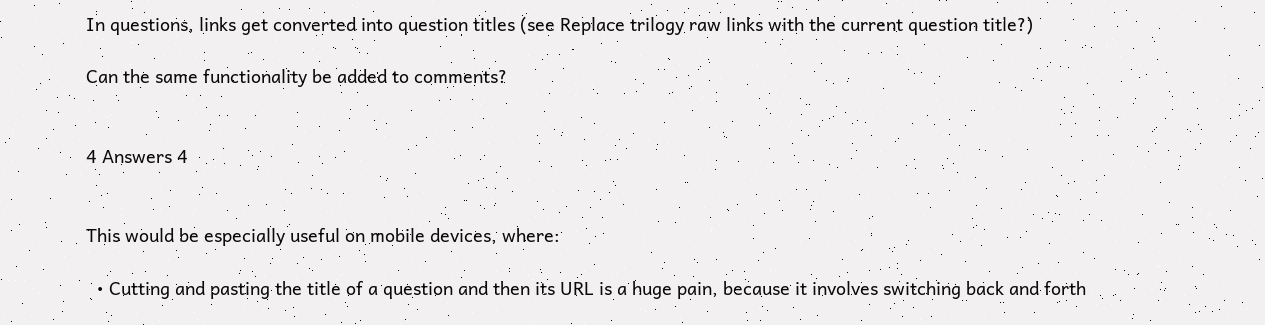In questions, links get converted into question titles (see Replace trilogy raw links with the current question title?)

Can the same functionality be added to comments?


4 Answers 4


This would be especially useful on mobile devices, where:

  • Cutting and pasting the title of a question and then its URL is a huge pain, because it involves switching back and forth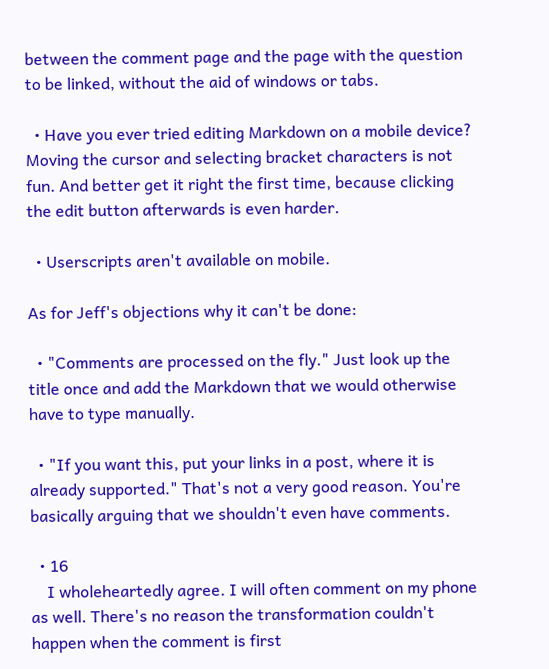between the comment page and the page with the question to be linked, without the aid of windows or tabs.

  • Have you ever tried editing Markdown on a mobile device? Moving the cursor and selecting bracket characters is not fun. And better get it right the first time, because clicking the edit button afterwards is even harder.

  • Userscripts aren't available on mobile.

As for Jeff's objections why it can't be done:

  • "Comments are processed on the fly." Just look up the title once and add the Markdown that we would otherwise have to type manually.

  • "If you want this, put your links in a post, where it is already supported." That's not a very good reason. You're basically arguing that we shouldn't even have comments.

  • 16
    I wholeheartedly agree. I will often comment on my phone as well. There's no reason the transformation couldn't happen when the comment is first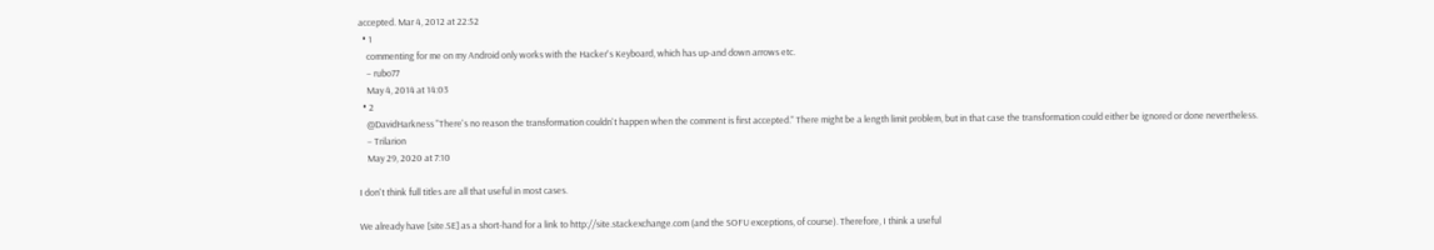accepted. Mar 4, 2012 at 22:52
  • 1
    commenting for me on my Android only works with the Hacker's Keyboard, which has up-and down arrows etc.
    – rubo77
    May 4, 2014 at 14:03
  • 2
    @DavidHarkness "There's no reason the transformation couldn't happen when the comment is first accepted." There might be a length limit problem, but in that case the transformation could either be ignored or done nevertheless.
    – Trilarion
    May 29, 2020 at 7:10

I don't think full titles are all that useful in most cases.

We already have [site.SE] as a short-hand for a link to http://site.stackexchange.com (and the SOFU exceptions, of course). Therefore, I think a useful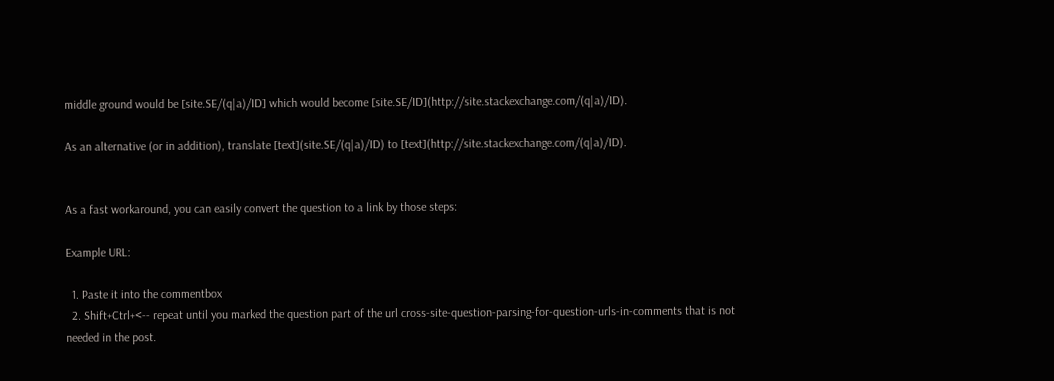middle ground would be [site.SE/(q|a)/ID] which would become [site.SE/ID](http://site.stackexchange.com/(q|a)/ID).

As an alternative (or in addition), translate [text](site.SE/(q|a)/ID) to [text](http://site.stackexchange.com/(q|a)/ID).


As a fast workaround, you can easily convert the question to a link by those steps:

Example URL:

  1. Paste it into the commentbox
  2. Shift+Ctrl+<-- repeat until you marked the question part of the url cross-site-question-parsing-for-question-urls-in-comments that is not needed in the post.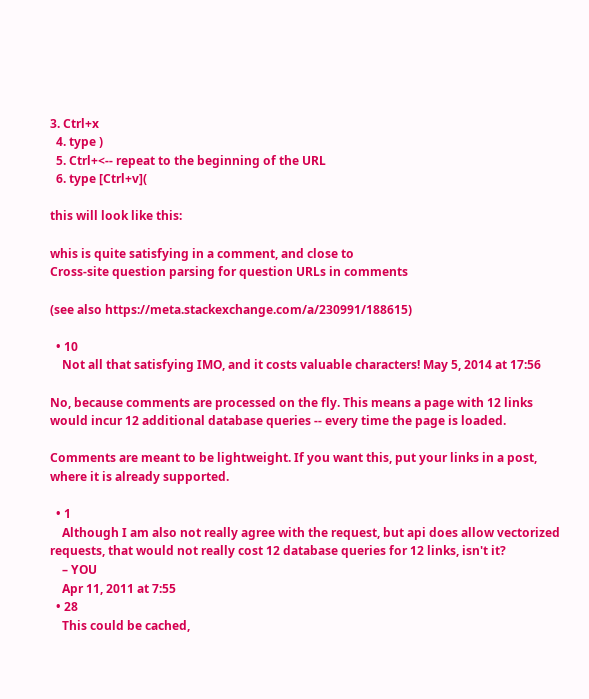3. Ctrl+x
  4. type )
  5. Ctrl+<-- repeat to the beginning of the URL
  6. type [Ctrl+v](

this will look like this:

whis is quite satisfying in a comment, and close to
Cross-site question parsing for question URLs in comments

(see also https://meta.stackexchange.com/a/230991/188615)

  • 10
    Not all that satisfying IMO, and it costs valuable characters! May 5, 2014 at 17:56

No, because comments are processed on the fly. This means a page with 12 links would incur 12 additional database queries -- every time the page is loaded.

Comments are meant to be lightweight. If you want this, put your links in a post, where it is already supported.

  • 1
    Although I am also not really agree with the request, but api does allow vectorized requests, that would not really cost 12 database queries for 12 links, isn't it?
    – YOU
    Apr 11, 2011 at 7:55
  • 28
    This could be cached,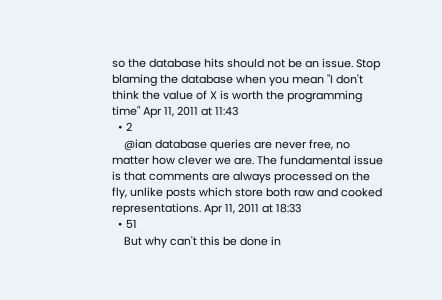so the database hits should not be an issue. Stop blaming the database when you mean "I don't think the value of X is worth the programming time" Apr 11, 2011 at 11:43
  • 2
    @ian database queries are never free, no matter how clever we are. The fundamental issue is that comments are always processed on the fly, unlike posts which store both raw and cooked representations. Apr 11, 2011 at 18:33
  • 51
    But why can't this be done in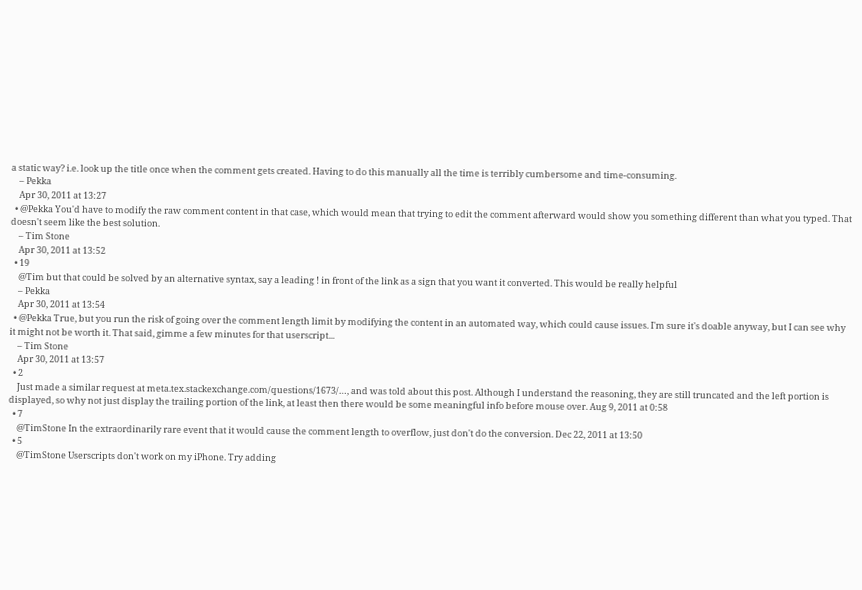a static way? i.e. look up the title once when the comment gets created. Having to do this manually all the time is terribly cumbersome and time-consuming.
    – Pekka
    Apr 30, 2011 at 13:27
  • @Pekka You'd have to modify the raw comment content in that case, which would mean that trying to edit the comment afterward would show you something different than what you typed. That doesn't seem like the best solution.
    – Tim Stone
    Apr 30, 2011 at 13:52
  • 19
    @Tim but that could be solved by an alternative syntax, say a leading ! in front of the link as a sign that you want it converted. This would be really helpful
    – Pekka
    Apr 30, 2011 at 13:54
  • @Pekka True, but you run the risk of going over the comment length limit by modifying the content in an automated way, which could cause issues. I'm sure it's doable anyway, but I can see why it might not be worth it. That said, gimme a few minutes for that userscript...
    – Tim Stone
    Apr 30, 2011 at 13:57
  • 2
    Just made a similar request at meta.tex.stackexchange.com/questions/1673/…, and was told about this post. Although I understand the reasoning, they are still truncated and the left portion is displayed, so why not just display the trailing portion of the link, at least then there would be some meaningful info before mouse over. Aug 9, 2011 at 0:58
  • 7
    @TimStone In the extraordinarily rare event that it would cause the comment length to overflow, just don't do the conversion. Dec 22, 2011 at 13:50
  • 5
    @TimStone Userscripts don't work on my iPhone. Try adding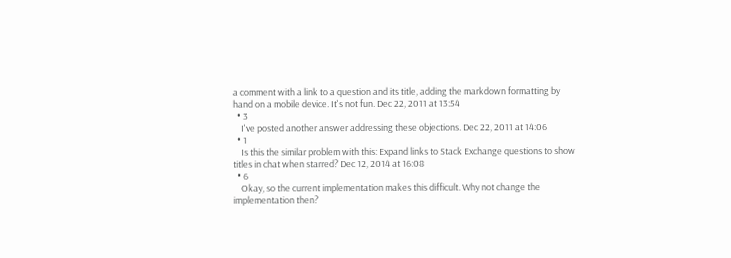a comment with a link to a question and its title, adding the markdown formatting by hand on a mobile device. It's not fun. Dec 22, 2011 at 13:54
  • 3
    I've posted another answer addressing these objections. Dec 22, 2011 at 14:06
  • 1
    Is this the similar problem with this: Expand links to Stack Exchange questions to show titles in chat when starred? Dec 12, 2014 at 16:08
  • 6
    Okay, so the current implementation makes this difficult. Why not change the implementation then?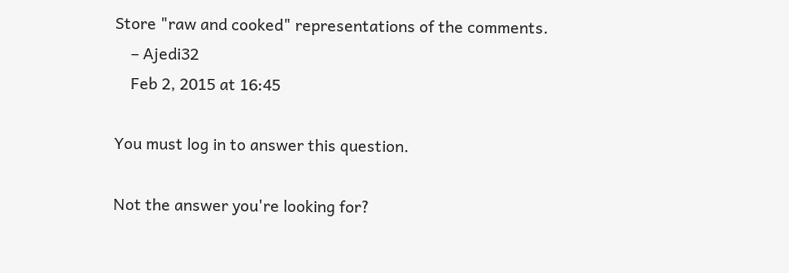Store "raw and cooked" representations of the comments.
    – Ajedi32
    Feb 2, 2015 at 16:45

You must log in to answer this question.

Not the answer you're looking for?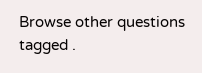Browse other questions tagged .